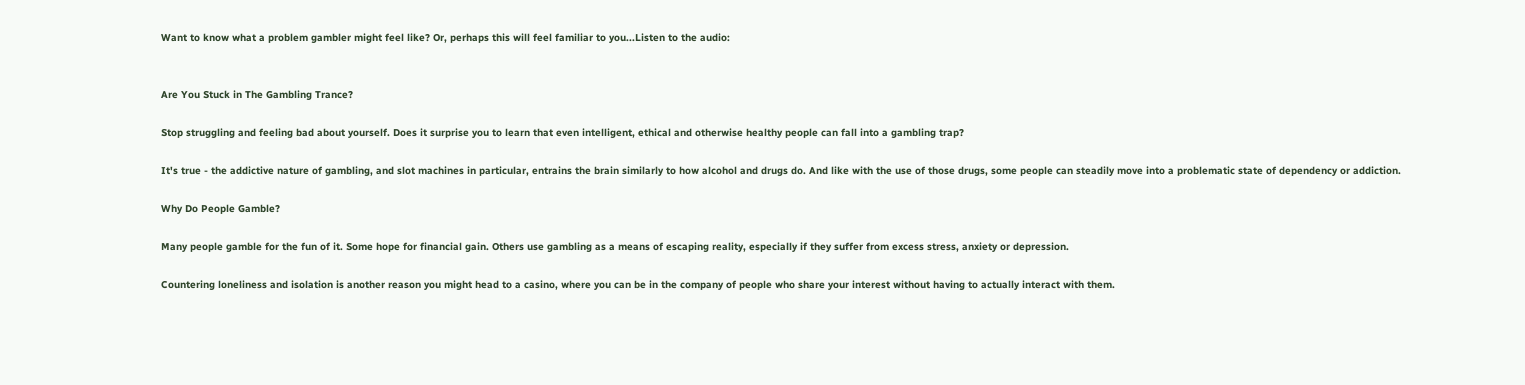Want to know what a problem gambler might feel like? Or, perhaps this will feel familiar to you...Listen to the audio:


Are You Stuck in The Gambling Trance?

Stop struggling and feeling bad about yourself. Does it surprise you to learn that even intelligent, ethical and otherwise healthy people can fall into a gambling trap?

It's true - the addictive nature of gambling, and slot machines in particular, entrains the brain similarly to how alcohol and drugs do. And like with the use of those drugs, some people can steadily move into a problematic state of dependency or addiction.

Why Do People Gamble?

Many people gamble for the fun of it. Some hope for financial gain. Others use gambling as a means of escaping reality, especially if they suffer from excess stress, anxiety or depression.

Countering loneliness and isolation is another reason you might head to a casino, where you can be in the company of people who share your interest without having to actually interact with them.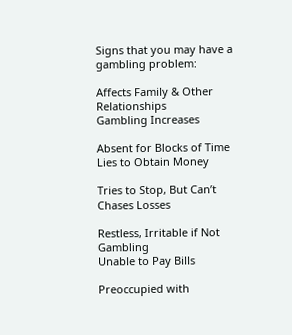Signs that you may have a gambling problem:

Affects Family & Other Relationships                              Gambling Increases

Absent for Blocks of Time                                                          Lies to Obtain Money

Tries to Stop, But Can’t                                                                Chases Losses

Restless, Irritable if Not Gambling                                      Unable to Pay Bills

Preoccupied with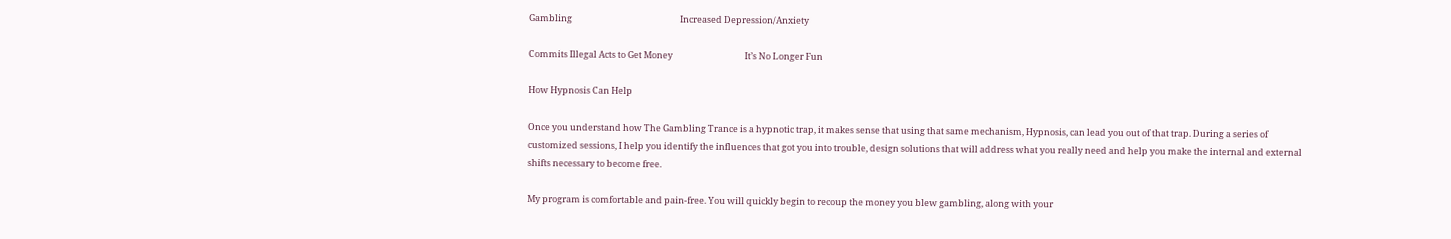Gambling                                                      Increased Depression/Anxiety

Commits Illegal Acts to Get Money                                    It’s No Longer Fun

How Hypnosis Can Help

Once you understand how The Gambling Trance is a hypnotic trap, it makes sense that using that same mechanism, Hypnosis, can lead you out of that trap. During a series of customized sessions, I help you identify the influences that got you into trouble, design solutions that will address what you really need and help you make the internal and external shifts necessary to become free.

My program is comfortable and pain-free. You will quickly begin to recoup the money you blew gambling, along with your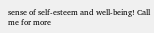sense of self-esteem and well-being! Call me for more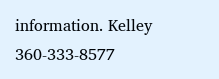information. Kelley 360-333-8577